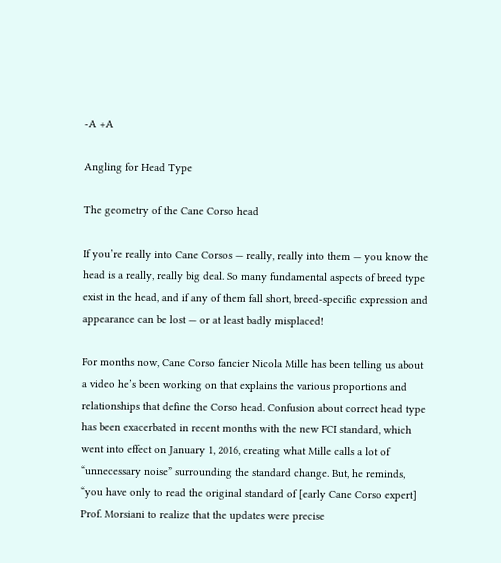-A +A

Angling for Head Type

The geometry of the Cane Corso head

If you’re really into Cane Corsos — really, really into them — you know the head is a really, really big deal. So many fundamental aspects of breed type exist in the head, and if any of them fall short, breed-specific expression and appearance can be lost — or at least badly misplaced!

For months now, Cane Corso fancier Nicola Mille has been telling us about a video he’s been working on that explains the various proportions and relationships that define the Corso head. Confusion about correct head type has been exacerbated in recent months with the new FCI standard, which went into effect on January 1, 2016, creating what Mille calls a lot of “unnecessary noise” surrounding the standard change. But, he reminds, “you have only to read the original standard of [early Cane Corso expert] Prof. Morsiani to realize that the updates were precise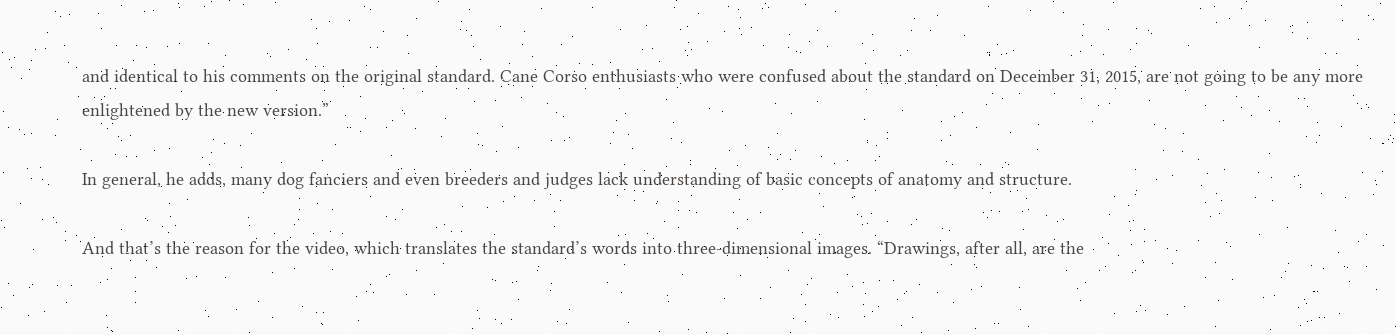and identical to his comments on the original standard. Cane Corso enthusiasts who were confused about the standard on December 31, 2015, are not going to be any more enlightened by the new version.”

In general, he adds, many dog fanciers and even breeders and judges lack understanding of basic concepts of anatomy and structure.

And that’s the reason for the video, which translates the standard’s words into three-dimensional images. “Drawings, after all, are the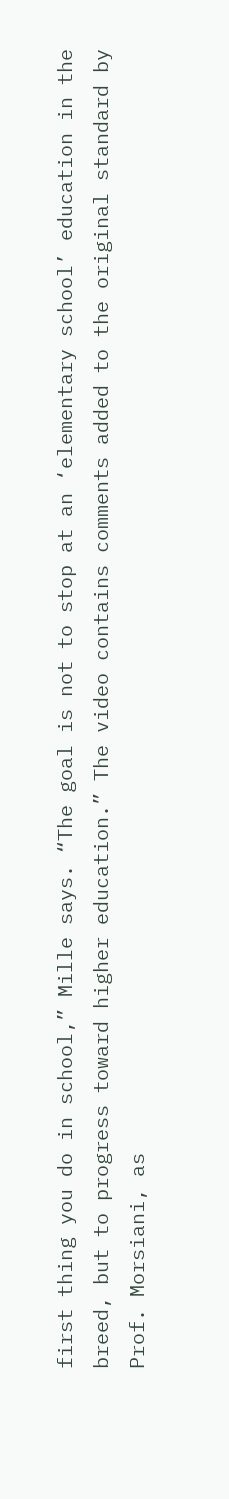first thing you do in school,” Mille says. “The goal is not to stop at an ‘elementary school’ education in the breed, but to progress toward higher education.” The video contains comments added to the original standard by Prof. Morsiani, as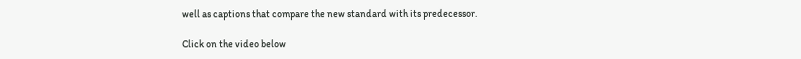well as captions that compare the new standard with its predecessor.

Click on the video below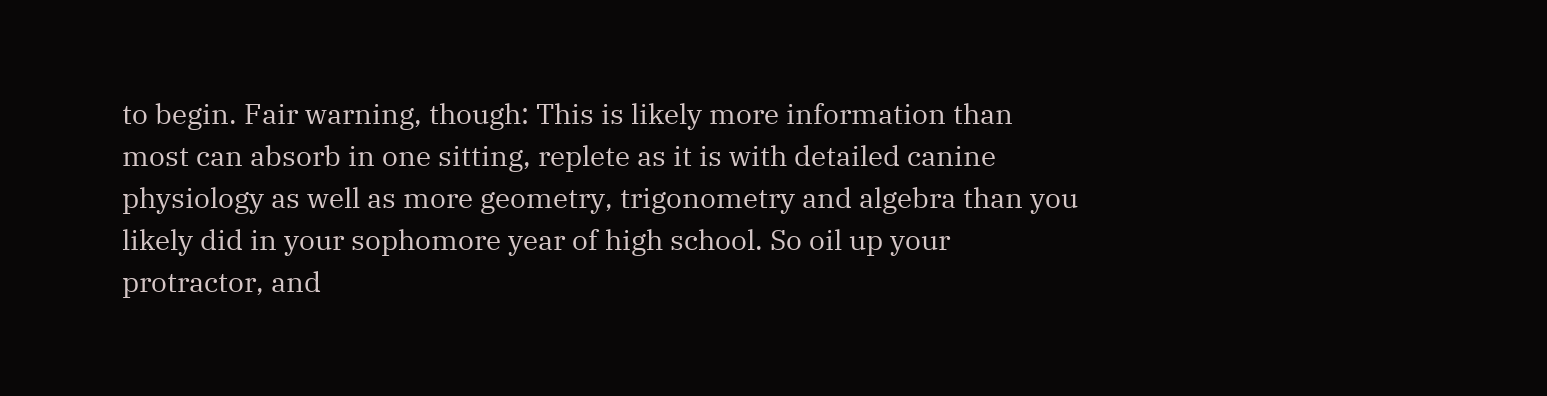to begin. Fair warning, though: This is likely more information than most can absorb in one sitting, replete as it is with detailed canine physiology as well as more geometry, trigonometry and algebra than you likely did in your sophomore year of high school. So oil up your protractor, and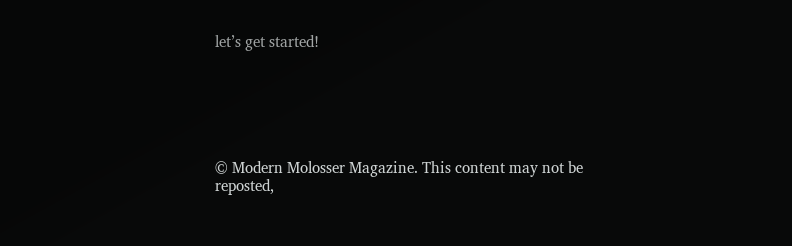let’s get started!






© Modern Molosser Magazine. This content may not be reposted,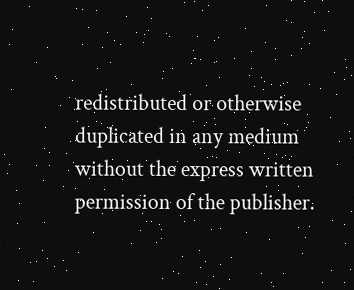redistributed or otherwise duplicated in any medium without the express written permission of the publisher.